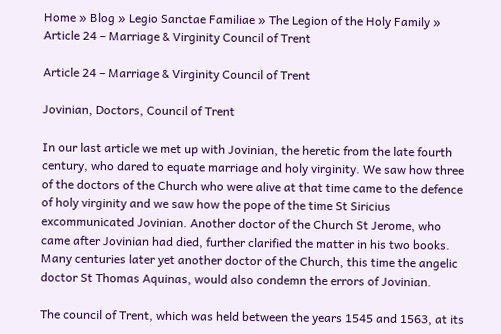Home » Blog » Legio Sanctae Familiae » The Legion of the Holy Family » Article 24 – Marriage & Virginity Council of Trent

Article 24 – Marriage & Virginity Council of Trent

Jovinian, Doctors, Council of Trent

In our last article we met up with Jovinian, the heretic from the late fourth century, who dared to equate marriage and holy virginity. We saw how three of the doctors of the Church who were alive at that time came to the defence of holy virginity and we saw how the pope of the time St Siricius excommunicated Jovinian. Another doctor of the Church St Jerome, who came after Jovinian had died, further clarified the matter in his two books. Many centuries later yet another doctor of the Church, this time the angelic doctor St Thomas Aquinas, would also condemn the errors of Jovinian.

The council of Trent, which was held between the years 1545 and 1563, at its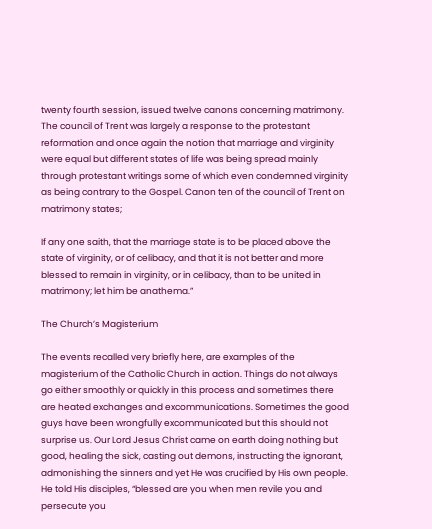twenty fourth session, issued twelve canons concerning matrimony. The council of Trent was largely a response to the protestant reformation and once again the notion that marriage and virginity were equal but different states of life was being spread mainly through protestant writings some of which even condemned virginity as being contrary to the Gospel. Canon ten of the council of Trent on matrimony states;

If any one saith, that the marriage state is to be placed above the state of virginity, or of celibacy, and that it is not better and more blessed to remain in virginity, or in celibacy, than to be united in matrimony; let him be anathema.”

The Church’s Magisterium

The events recalled very briefly here, are examples of the magisterium of the Catholic Church in action. Things do not always go either smoothly or quickly in this process and sometimes there are heated exchanges and excommunications. Sometimes the good guys have been wrongfully excommunicated but this should not surprise us. Our Lord Jesus Christ came on earth doing nothing but good, healing the sick, casting out demons, instructing the ignorant, admonishing the sinners and yet He was crucified by His own people. He told His disciples, “blessed are you when men revile you and persecute you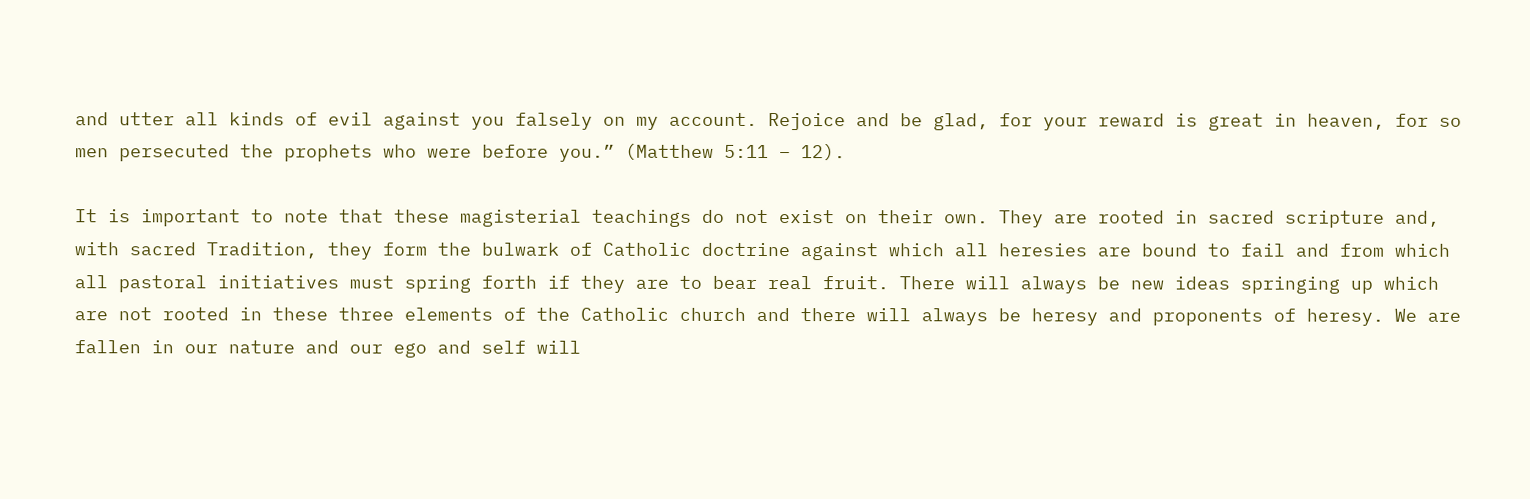and utter all kinds of evil against you falsely on my account. Rejoice and be glad, for your reward is great in heaven, for so men persecuted the prophets who were before you.” (Matthew 5:11 – 12).

It is important to note that these magisterial teachings do not exist on their own. They are rooted in sacred scripture and, with sacred Tradition, they form the bulwark of Catholic doctrine against which all heresies are bound to fail and from which all pastoral initiatives must spring forth if they are to bear real fruit. There will always be new ideas springing up which are not rooted in these three elements of the Catholic church and there will always be heresy and proponents of heresy. We are fallen in our nature and our ego and self will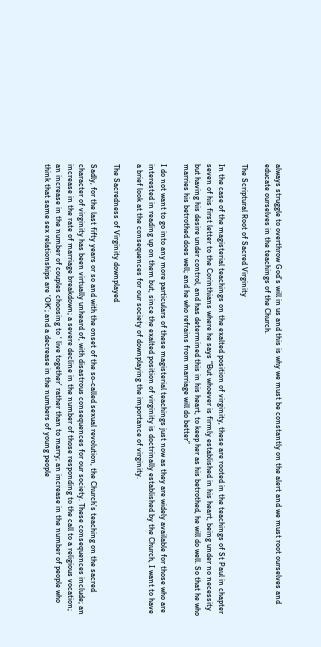always struggle to overthrow God’s will in us and this is why we must be constantly on the alert and we must root ourselves and educate ourselves in the teachings of the Church.

The Scriptural Root of Sacred Virginity

In the case of the magisterial teachings on the exalted position of virginity, these are rooted in the teachings of St Paul in chapter seven of his first letter to the Corinthians where he says “But whoever is firmly established in his heart, being under no necessity but having his desire under control, and has determined this in his heart, to keep her as his betrothed, he will do well. So that he who marries his betrothed does well; and he who refrains from marriage will do better”

I do not want to go into any more particulars of these magisterial teachings just now as they are widely available for those who are interested in reading up on them but, since the exalted position of virginity is doctrinally established by the Church, I want to have a brief look at the consequences for our society of downplaying the importance of virginity.

The Sacredness of Virginity downplayed

Sadly, for the last fifty years or so and with the onset of the so-called sexual revolution, the Church’s teaching on the sacred character of virginity has been virtually unheard of, with disastrous consequences for our society. These consequences include; an increase in the rate of marriage breakdown; a severe decline in the number of those responding to the call to a religious vocation; an increase in the number of couples choosing to ‘ live together’ rather than to marry; an increase in the number of people who think that same sex relationships are ‘OK’; and a decrease in the numbers of young people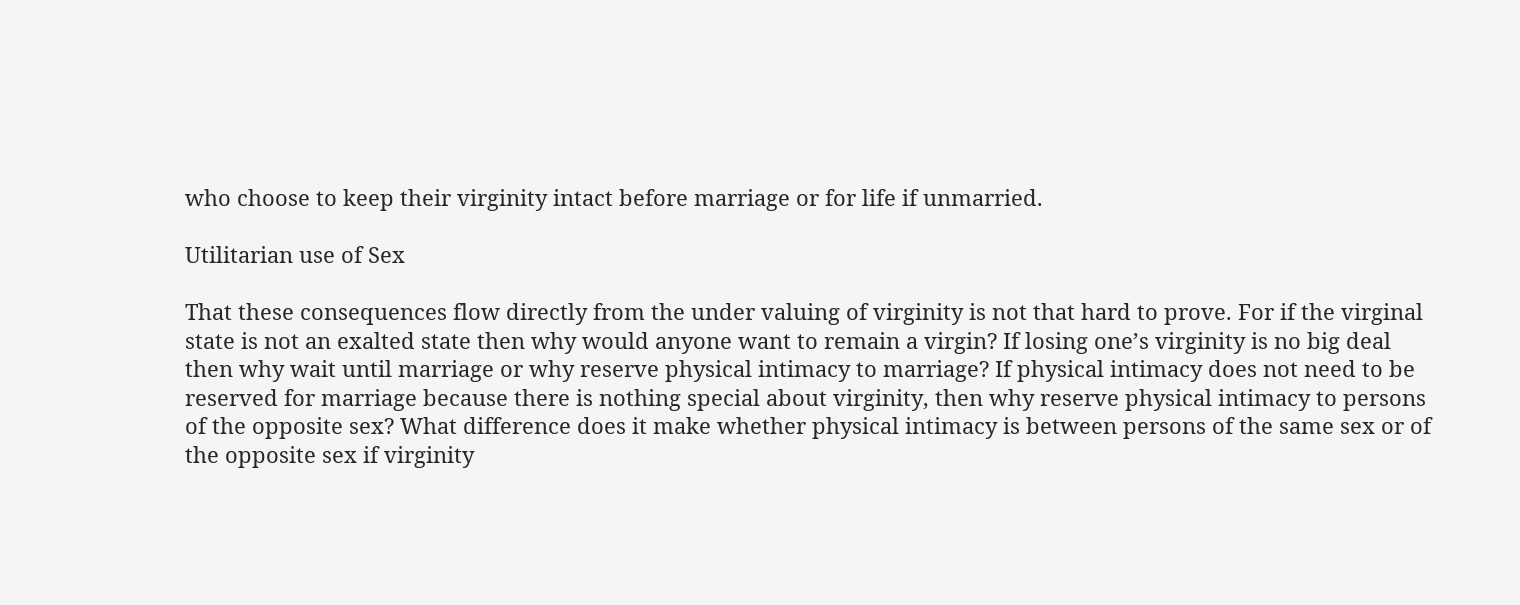who choose to keep their virginity intact before marriage or for life if unmarried.

Utilitarian use of Sex

That these consequences flow directly from the under valuing of virginity is not that hard to prove. For if the virginal state is not an exalted state then why would anyone want to remain a virgin? If losing one’s virginity is no big deal then why wait until marriage or why reserve physical intimacy to marriage? If physical intimacy does not need to be reserved for marriage because there is nothing special about virginity, then why reserve physical intimacy to persons of the opposite sex? What difference does it make whether physical intimacy is between persons of the same sex or of the opposite sex if virginity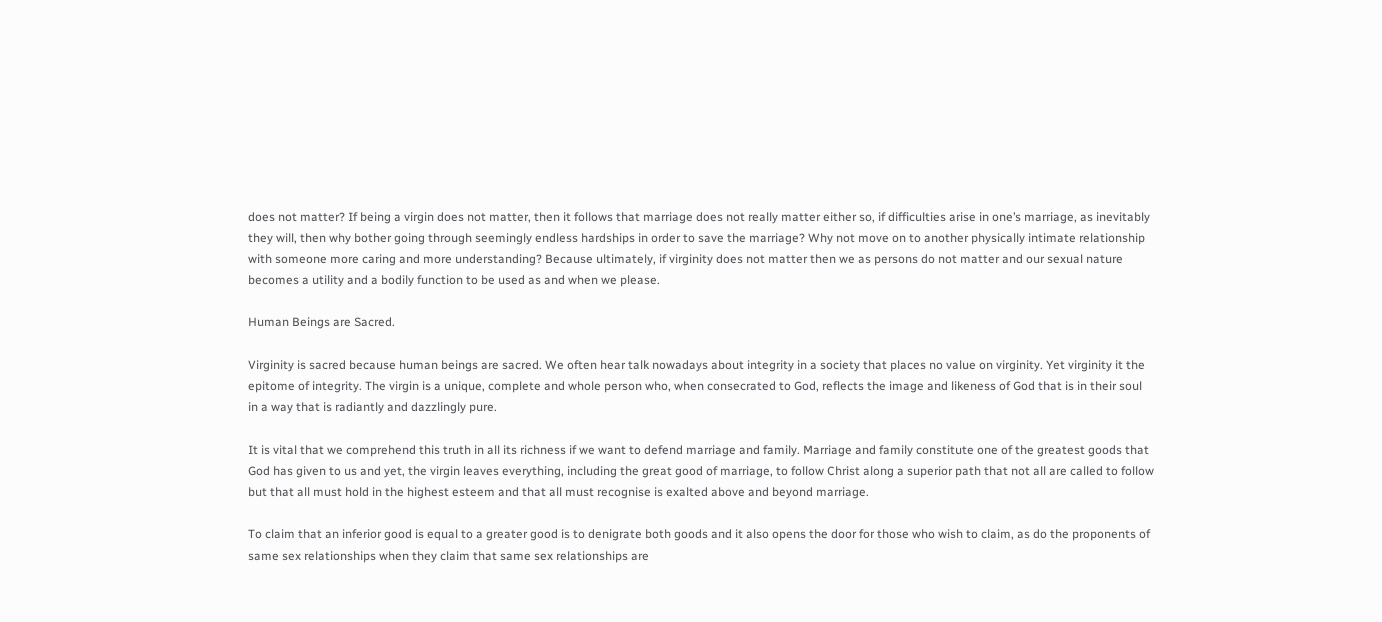does not matter? If being a virgin does not matter, then it follows that marriage does not really matter either so, if difficulties arise in one’s marriage, as inevitably they will, then why bother going through seemingly endless hardships in order to save the marriage? Why not move on to another physically intimate relationship with someone more caring and more understanding? Because ultimately, if virginity does not matter then we as persons do not matter and our sexual nature becomes a utility and a bodily function to be used as and when we please.

Human Beings are Sacred.

Virginity is sacred because human beings are sacred. We often hear talk nowadays about integrity in a society that places no value on virginity. Yet virginity it the epitome of integrity. The virgin is a unique, complete and whole person who, when consecrated to God, reflects the image and likeness of God that is in their soul in a way that is radiantly and dazzlingly pure.

It is vital that we comprehend this truth in all its richness if we want to defend marriage and family. Marriage and family constitute one of the greatest goods that God has given to us and yet, the virgin leaves everything, including the great good of marriage, to follow Christ along a superior path that not all are called to follow but that all must hold in the highest esteem and that all must recognise is exalted above and beyond marriage.

To claim that an inferior good is equal to a greater good is to denigrate both goods and it also opens the door for those who wish to claim, as do the proponents of same sex relationships when they claim that same sex relationships are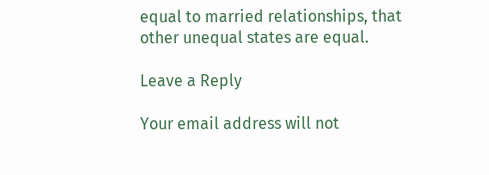equal to married relationships, that other unequal states are equal.

Leave a Reply

Your email address will not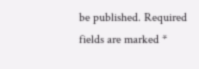be published. Required fields are marked *